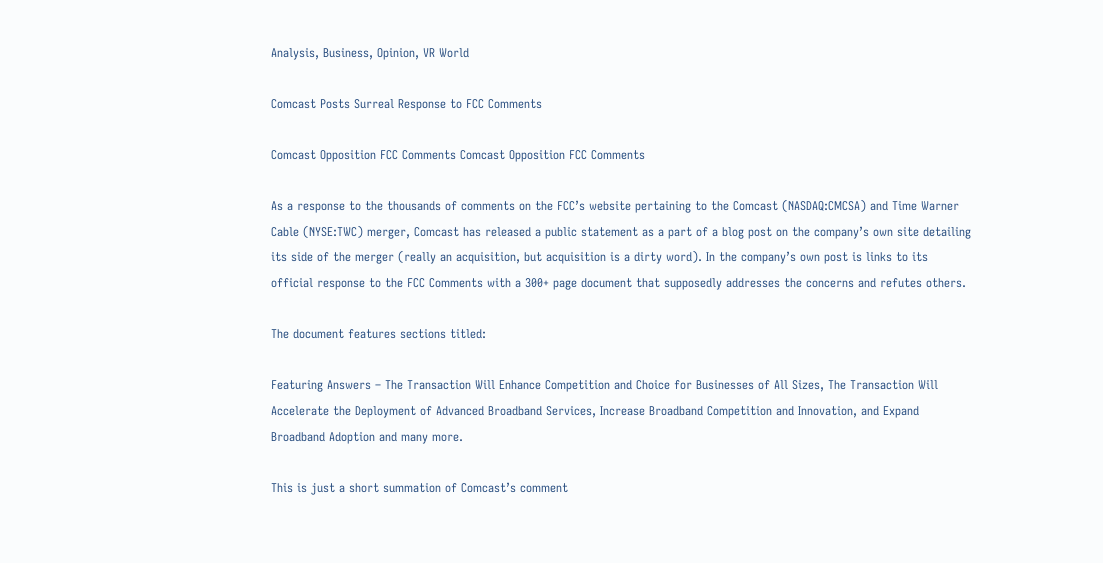Analysis, Business, Opinion, VR World

Comcast Posts Surreal Response to FCC Comments

Comcast Opposition FCC Comments Comcast Opposition FCC Comments

As a response to the thousands of comments on the FCC’s website pertaining to the Comcast (NASDAQ:CMCSA) and Time Warner Cable (NYSE:TWC) merger, Comcast has released a public statement as a part of a blog post on the company’s own site detailing its side of the merger (really an acquisition, but acquisition is a dirty word). In the company’s own post is links to its official response to the FCC Comments with a 300+ page document that supposedly addresses the concerns and refutes others.

The document features sections titled:

Featuring Answers – The Transaction Will Enhance Competition and Choice for Businesses of All Sizes, The Transaction Will Accelerate the Deployment of Advanced Broadband Services, Increase Broadband Competition and Innovation, and Expand Broadband Adoption and many more.

This is just a short summation of Comcast’s comment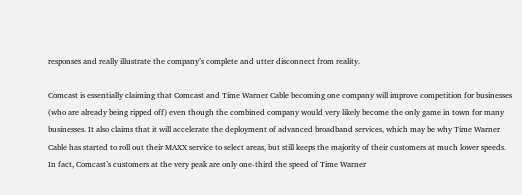responses and really illustrate the company’s complete and utter disconnect from reality.

Comcast is essentially claiming that Comcast and Time Warner Cable becoming one company will improve competition for businesses (who are already being ripped off) even though the combined company would very likely become the only game in town for many businesses. It also claims that it will accelerate the deployment of advanced broadband services, which may be why Time Warner Cable has started to roll out their MAXX service to select areas, but still keeps the majority of their customers at much lower speeds. In fact, Comcast’s customers at the very peak are only one-third the speed of Time Warner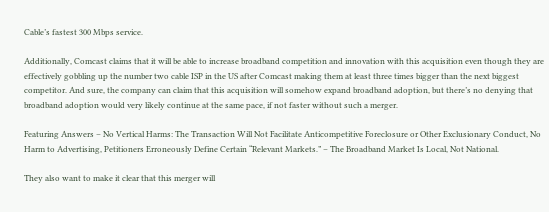Cable’s fastest 300 Mbps service.

Additionally, Comcast claims that it will be able to increase broadband competition and innovation with this acquisition even though they are effectively gobbling up the number two cable ISP in the US after Comcast making them at least three times bigger than the next biggest competitor. And sure, the company can claim that this acquisition will somehow expand broadband adoption, but there’s no denying that broadband adoption would very likely continue at the same pace, if not faster without such a merger.

Featuring Answers – No Vertical Harms: The Transaction Will Not Facilitate Anticompetitive Foreclosure or Other Exclusionary Conduct, No Harm to Advertising, Petitioners Erroneously Define Certain “Relevant Markets.” – The Broadband Market Is Local, Not National.

They also want to make it clear that this merger will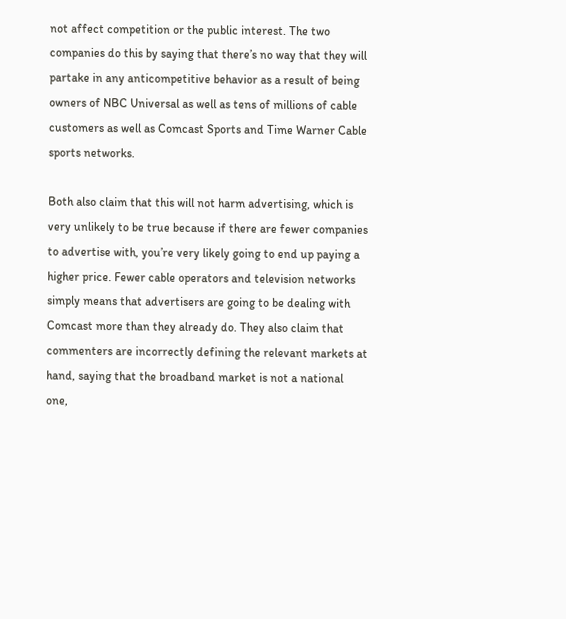not affect competition or the public interest. The two companies do this by saying that there’s no way that they will partake in any anticompetitive behavior as a result of being owners of NBC Universal as well as tens of millions of cable customers as well as Comcast Sports and Time Warner Cable sports networks.

Both also claim that this will not harm advertising, which is very unlikely to be true because if there are fewer companies to advertise with, you’re very likely going to end up paying a higher price. Fewer cable operators and television networks simply means that advertisers are going to be dealing with Comcast more than they already do. They also claim that commenters are incorrectly defining the relevant markets at hand, saying that the broadband market is not a national one,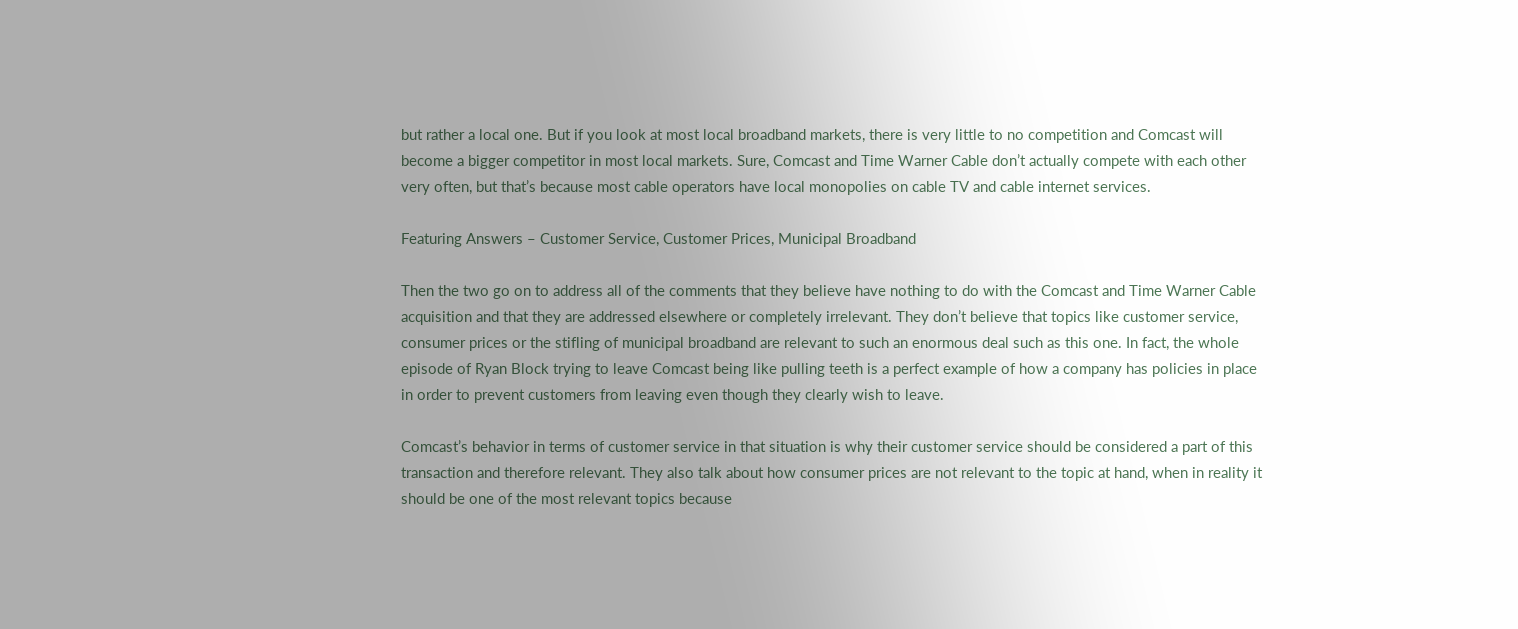but rather a local one. But if you look at most local broadband markets, there is very little to no competition and Comcast will become a bigger competitor in most local markets. Sure, Comcast and Time Warner Cable don’t actually compete with each other very often, but that’s because most cable operators have local monopolies on cable TV and cable internet services.

Featuring Answers – Customer Service, Customer Prices, Municipal Broadband

Then the two go on to address all of the comments that they believe have nothing to do with the Comcast and Time Warner Cable acquisition and that they are addressed elsewhere or completely irrelevant. They don’t believe that topics like customer service, consumer prices or the stifling of municipal broadband are relevant to such an enormous deal such as this one. In fact, the whole episode of Ryan Block trying to leave Comcast being like pulling teeth is a perfect example of how a company has policies in place in order to prevent customers from leaving even though they clearly wish to leave.

Comcast’s behavior in terms of customer service in that situation is why their customer service should be considered a part of this transaction and therefore relevant. They also talk about how consumer prices are not relevant to the topic at hand, when in reality it should be one of the most relevant topics because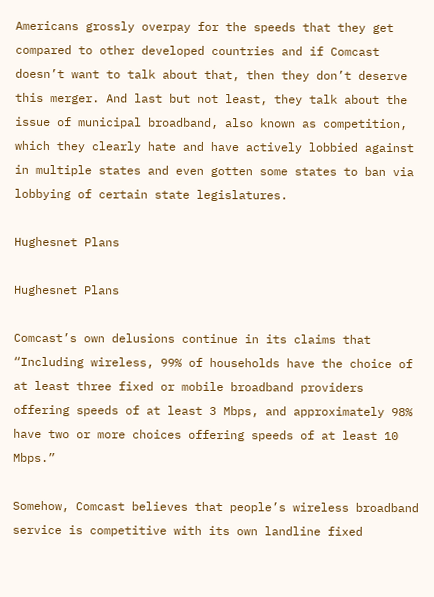Americans grossly overpay for the speeds that they get compared to other developed countries and if Comcast doesn’t want to talk about that, then they don’t deserve this merger. And last but not least, they talk about the issue of municipal broadband, also known as competition, which they clearly hate and have actively lobbied against in multiple states and even gotten some states to ban via lobbying of certain state legislatures.

Hughesnet Plans

Hughesnet Plans

Comcast’s own delusions continue in its claims that “Including wireless, 99% of households have the choice of at least three fixed or mobile broadband providers offering speeds of at least 3 Mbps, and approximately 98% have two or more choices offering speeds of at least 10 Mbps.”

Somehow, Comcast believes that people’s wireless broadband service is competitive with its own landline fixed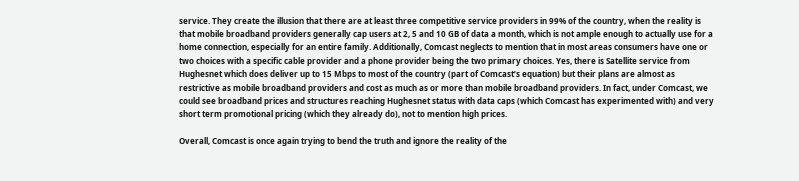service. They create the illusion that there are at least three competitive service providers in 99% of the country, when the reality is that mobile broadband providers generally cap users at 2, 5 and 10 GB of data a month, which is not ample enough to actually use for a home connection, especially for an entire family. Additionally, Comcast neglects to mention that in most areas consumers have one or two choices with a specific cable provider and a phone provider being the two primary choices. Yes, there is Satellite service from Hughesnet which does deliver up to 15 Mbps to most of the country (part of Comcast’s equation) but their plans are almost as restrictive as mobile broadband providers and cost as much as or more than mobile broadband providers. In fact, under Comcast, we could see broadband prices and structures reaching Hughesnet status with data caps (which Comcast has experimented with) and very short term promotional pricing (which they already do), not to mention high prices.

Overall, Comcast is once again trying to bend the truth and ignore the reality of the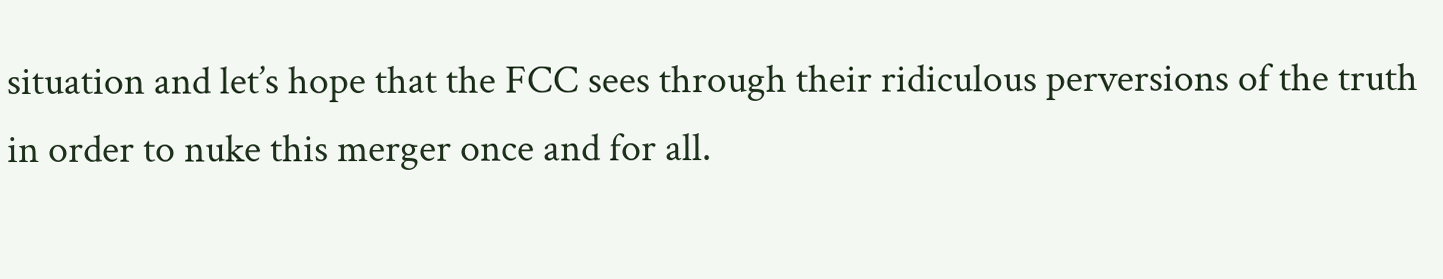situation and let’s hope that the FCC sees through their ridiculous perversions of the truth in order to nuke this merger once and for all.